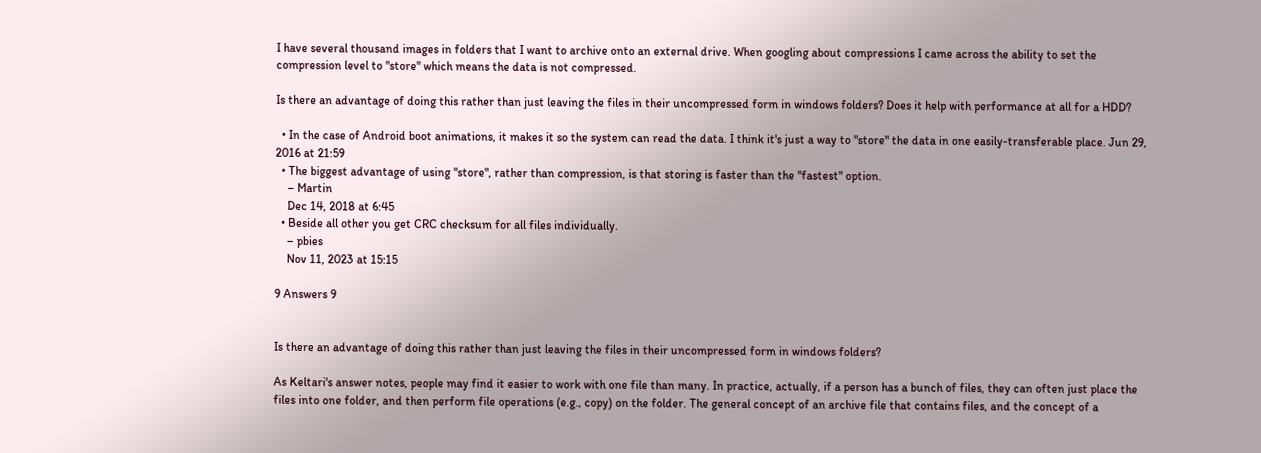I have several thousand images in folders that I want to archive onto an external drive. When googling about compressions I came across the ability to set the compression level to "store" which means the data is not compressed.

Is there an advantage of doing this rather than just leaving the files in their uncompressed form in windows folders? Does it help with performance at all for a HDD?

  • In the case of Android boot animations, it makes it so the system can read the data. I think it's just a way to "store" the data in one easily-transferable place. Jun 29, 2016 at 21:59
  • The biggest advantage of using "store", rather than compression, is that storing is faster than the "fastest" option.
    – Martin
    Dec 14, 2018 at 6:45
  • Beside all other you get CRC checksum for all files individually.
    – pbies
    Nov 11, 2023 at 15:15

9 Answers 9


Is there an advantage of doing this rather than just leaving the files in their uncompressed form in windows folders?

As Keltari's answer notes, people may find it easier to work with one file than many. In practice, actually, if a person has a bunch of files, they can often just place the files into one folder, and then perform file operations (e.g., copy) on the folder. The general concept of an archive file that contains files, and the concept of a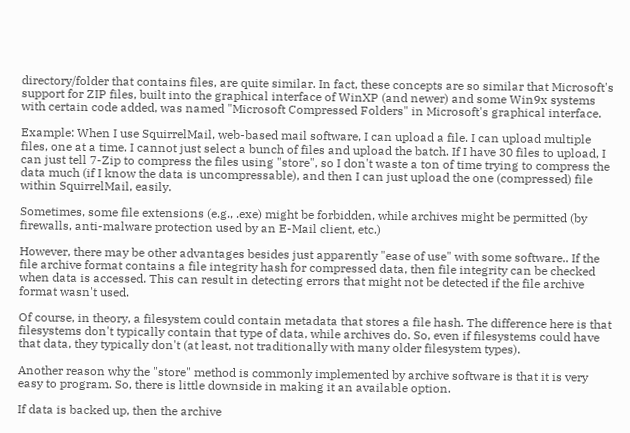directory/folder that contains files, are quite similar. In fact, these concepts are so similar that Microsoft's support for ZIP files, built into the graphical interface of WinXP (and newer) and some Win9x systems with certain code added, was named "Microsoft Compressed Folders" in Microsoft's graphical interface.

Example: When I use SquirrelMail, web-based mail software, I can upload a file. I can upload multiple files, one at a time. I cannot just select a bunch of files and upload the batch. If I have 30 files to upload, I can just tell 7-Zip to compress the files using "store", so I don't waste a ton of time trying to compress the data much (if I know the data is uncompressable), and then I can just upload the one (compressed) file within SquirrelMail, easily.

Sometimes, some file extensions (e.g., .exe) might be forbidden, while archives might be permitted (by firewalls, anti-malware protection used by an E-Mail client, etc.)

However, there may be other advantages besides just apparently "ease of use" with some software.. If the file archive format contains a file integrity hash for compressed data, then file integrity can be checked when data is accessed. This can result in detecting errors that might not be detected if the file archive format wasn't used.

Of course, in theory, a filesystem could contain metadata that stores a file hash. The difference here is that filesystems don't typically contain that type of data, while archives do. So, even if filesystems could have that data, they typically don't (at least, not traditionally with many older filesystem types).

Another reason why the "store" method is commonly implemented by archive software is that it is very easy to program. So, there is little downside in making it an available option.

If data is backed up, then the archive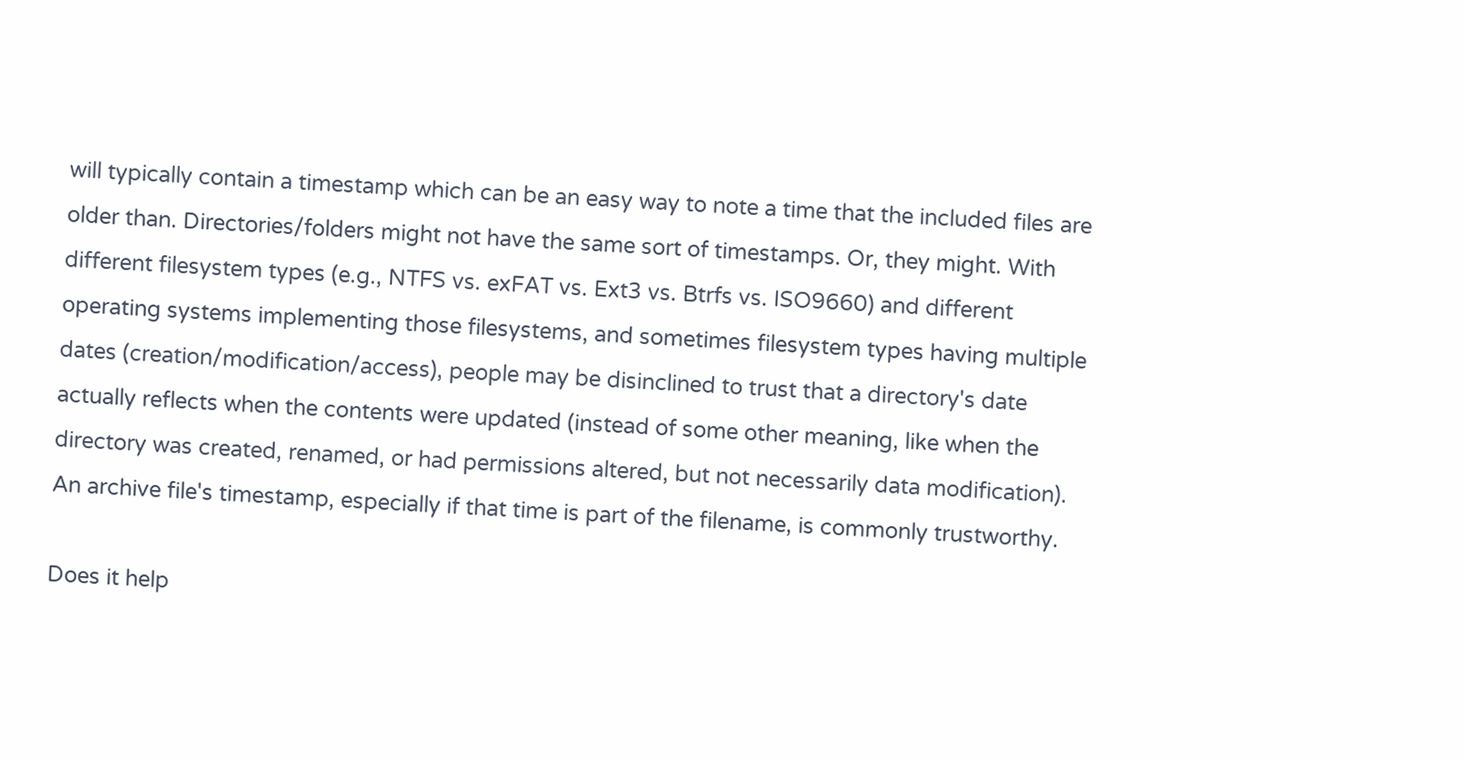will typically contain a timestamp which can be an easy way to note a time that the included files are older than. Directories/folders might not have the same sort of timestamps. Or, they might. With different filesystem types (e.g., NTFS vs. exFAT vs. Ext3 vs. Btrfs vs. ISO9660) and different operating systems implementing those filesystems, and sometimes filesystem types having multiple dates (creation/modification/access), people may be disinclined to trust that a directory's date actually reflects when the contents were updated (instead of some other meaning, like when the directory was created, renamed, or had permissions altered, but not necessarily data modification). An archive file's timestamp, especially if that time is part of the filename, is commonly trustworthy.

Does it help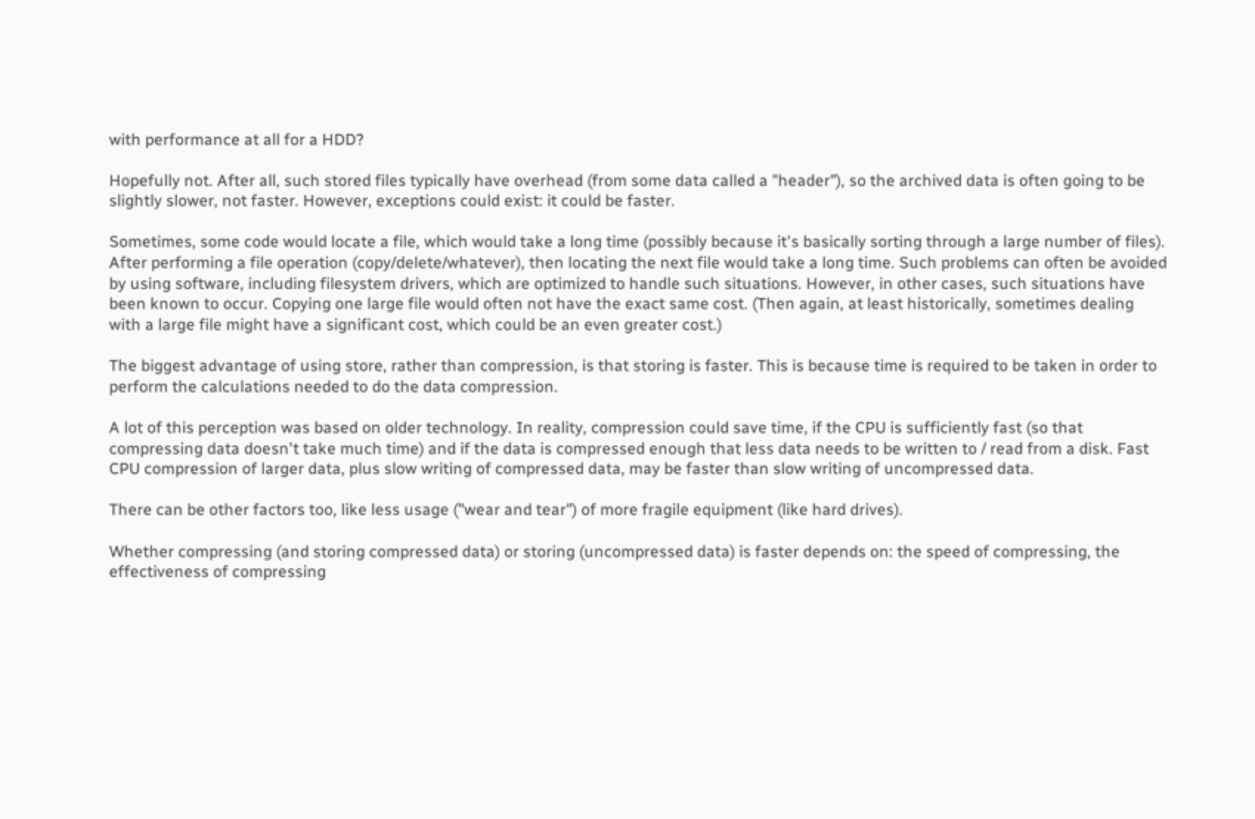with performance at all for a HDD?

Hopefully not. After all, such stored files typically have overhead (from some data called a "header"), so the archived data is often going to be slightly slower, not faster. However, exceptions could exist: it could be faster.

Sometimes, some code would locate a file, which would take a long time (possibly because it's basically sorting through a large number of files). After performing a file operation (copy/delete/whatever), then locating the next file would take a long time. Such problems can often be avoided by using software, including filesystem drivers, which are optimized to handle such situations. However, in other cases, such situations have been known to occur. Copying one large file would often not have the exact same cost. (Then again, at least historically, sometimes dealing with a large file might have a significant cost, which could be an even greater cost.)

The biggest advantage of using store, rather than compression, is that storing is faster. This is because time is required to be taken in order to perform the calculations needed to do the data compression.

A lot of this perception was based on older technology. In reality, compression could save time, if the CPU is sufficiently fast (so that compressing data doesn't take much time) and if the data is compressed enough that less data needs to be written to / read from a disk. Fast CPU compression of larger data, plus slow writing of compressed data, may be faster than slow writing of uncompressed data.

There can be other factors too, like less usage ("wear and tear") of more fragile equipment (like hard drives).

Whether compressing (and storing compressed data) or storing (uncompressed data) is faster depends on: the speed of compressing, the effectiveness of compressing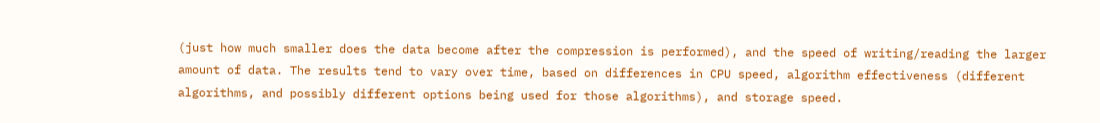(just how much smaller does the data become after the compression is performed), and the speed of writing/reading the larger amount of data. The results tend to vary over time, based on differences in CPU speed, algorithm effectiveness (different algorithms, and possibly different options being used for those algorithms), and storage speed.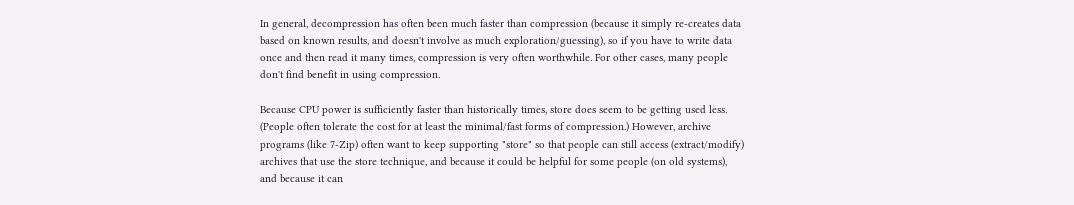In general, decompression has often been much faster than compression (because it simply re-creates data based on known results, and doesn't involve as much exploration/guessing), so if you have to write data once and then read it many times, compression is very often worthwhile. For other cases, many people don't find benefit in using compression.

Because CPU power is sufficiently faster than historically times, store does seem to be getting used less. (People often tolerate the cost for at least the minimal/fast forms of compression.) However, archive programs (like 7-Zip) often want to keep supporting "store" so that people can still access (extract/modify) archives that use the store technique, and because it could be helpful for some people (on old systems), and because it can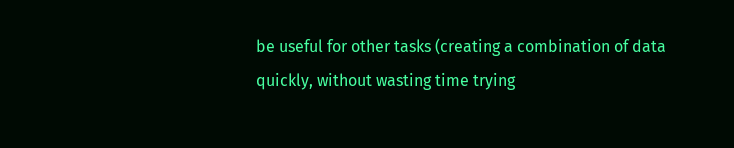be useful for other tasks (creating a combination of data quickly, without wasting time trying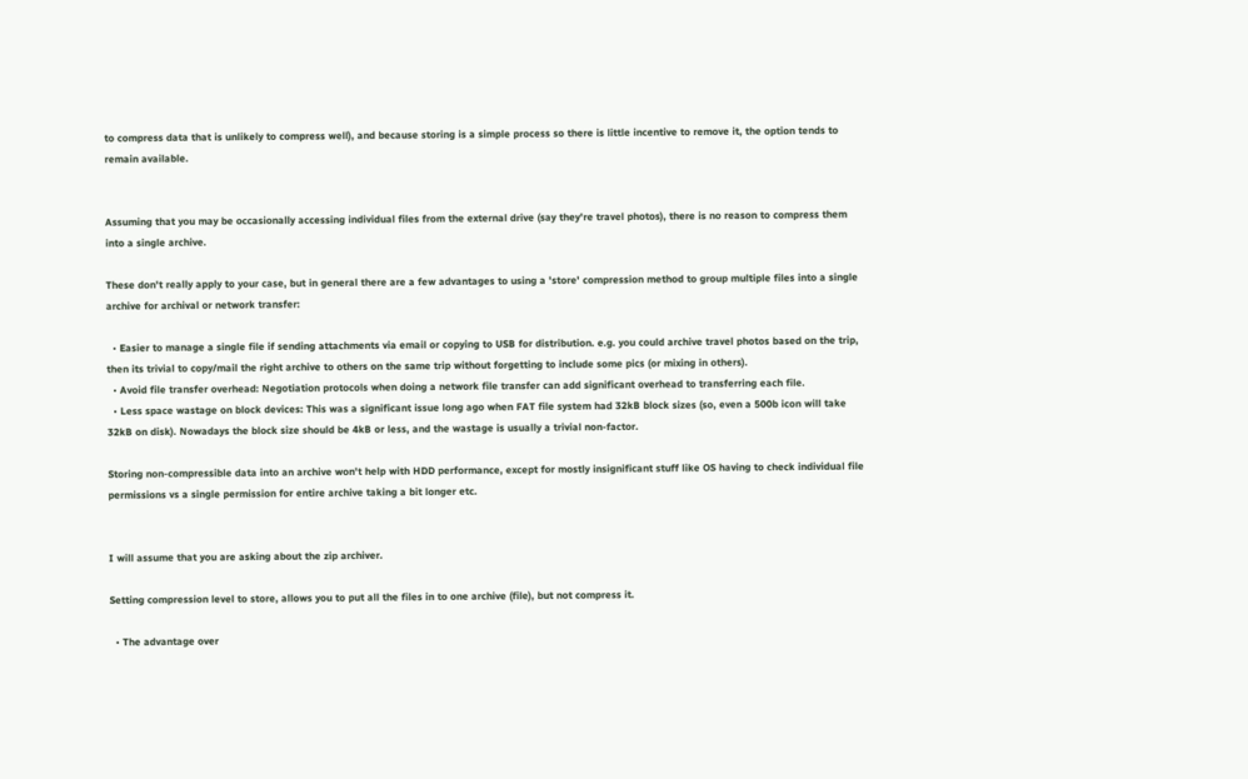to compress data that is unlikely to compress well), and because storing is a simple process so there is little incentive to remove it, the option tends to remain available.


Assuming that you may be occasionally accessing individual files from the external drive (say they're travel photos), there is no reason to compress them into a single archive.

These don't really apply to your case, but in general there are a few advantages to using a 'store' compression method to group multiple files into a single archive for archival or network transfer:

  • Easier to manage a single file if sending attachments via email or copying to USB for distribution. e.g. you could archive travel photos based on the trip, then its trivial to copy/mail the right archive to others on the same trip without forgetting to include some pics (or mixing in others).
  • Avoid file transfer overhead: Negotiation protocols when doing a network file transfer can add significant overhead to transferring each file.
  • Less space wastage on block devices: This was a significant issue long ago when FAT file system had 32kB block sizes (so, even a 500b icon will take 32kB on disk). Nowadays the block size should be 4kB or less, and the wastage is usually a trivial non-factor.

Storing non-compressible data into an archive won't help with HDD performance, except for mostly insignificant stuff like OS having to check individual file permissions vs a single permission for entire archive taking a bit longer etc.


I will assume that you are asking about the zip archiver.

Setting compression level to store, allows you to put all the files in to one archive (file), but not compress it.

  • The advantage over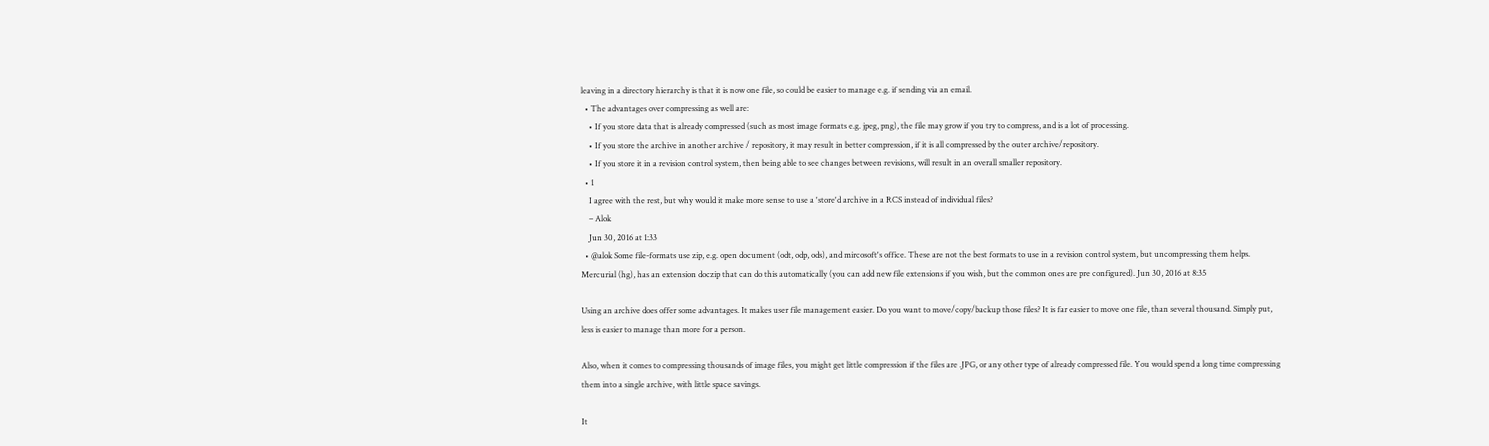leaving in a directory hierarchy is that it is now one file, so could be easier to manage e.g. if sending via an email.
  • The advantages over compressing as well are:
    • If you store data that is already compressed (such as most image formats e.g. jpeg, png), the file may grow if you try to compress, and is a lot of processing.
    • If you store the archive in another archive / repository, it may result in better compression, if it is all compressed by the outer archive/repository.
    • If you store it in a revision control system, then being able to see changes between revisions, will result in an overall smaller repository.
  • 1
    I agree with the rest, but why would it make more sense to use a 'store'd archive in a RCS instead of individual files?
    – Alok
    Jun 30, 2016 at 1:33
  • @alok Some file-formats use zip, e.g. open document (odt, odp, ods), and mircosoft's office. These are not the best formats to use in a revision control system, but uncompressing them helps. Mercurial (hg), has an extension doczip that can do this automatically (you can add new file extensions if you wish, but the common ones are pre configured). Jun 30, 2016 at 8:35

Using an archive does offer some advantages. It makes user file management easier. Do you want to move/copy/backup those files? It is far easier to move one file, than several thousand. Simply put, less is easier to manage than more for a person.

Also, when it comes to compressing thousands of image files, you might get little compression if the files are .JPG, or any other type of already compressed file. You would spend a long time compressing them into a single archive, with little space savings.

It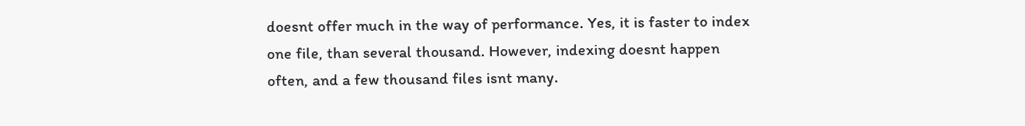doesnt offer much in the way of performance. Yes, it is faster to index one file, than several thousand. However, indexing doesnt happen often, and a few thousand files isnt many.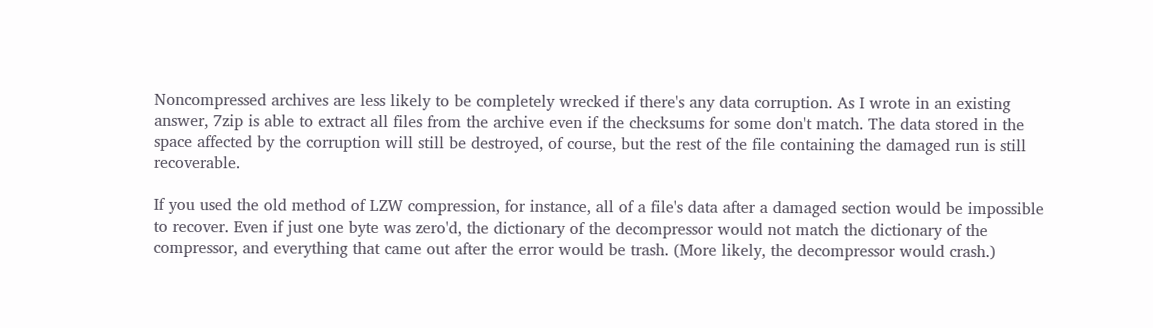Noncompressed archives are less likely to be completely wrecked if there's any data corruption. As I wrote in an existing answer, 7zip is able to extract all files from the archive even if the checksums for some don't match. The data stored in the space affected by the corruption will still be destroyed, of course, but the rest of the file containing the damaged run is still recoverable.

If you used the old method of LZW compression, for instance, all of a file's data after a damaged section would be impossible to recover. Even if just one byte was zero'd, the dictionary of the decompressor would not match the dictionary of the compressor, and everything that came out after the error would be trash. (More likely, the decompressor would crash.)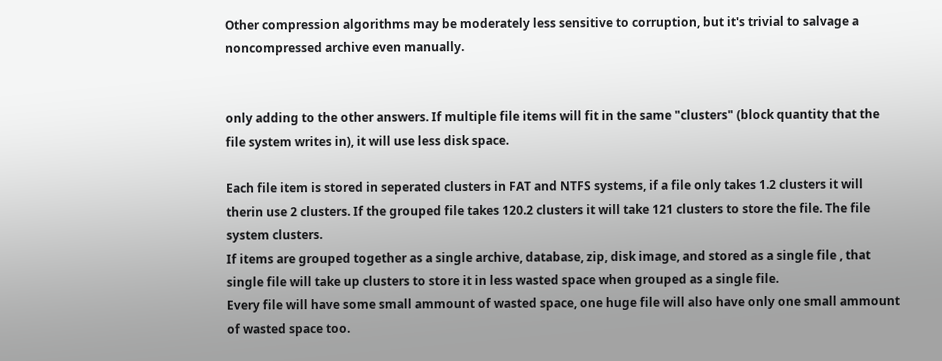Other compression algorithms may be moderately less sensitive to corruption, but it's trivial to salvage a noncompressed archive even manually.


only adding to the other answers. If multiple file items will fit in the same "clusters" (block quantity that the file system writes in), it will use less disk space.

Each file item is stored in seperated clusters in FAT and NTFS systems, if a file only takes 1.2 clusters it will therin use 2 clusters. If the grouped file takes 120.2 clusters it will take 121 clusters to store the file. The file system clusters.
If items are grouped together as a single archive, database, zip, disk image, and stored as a single file , that single file will take up clusters to store it in less wasted space when grouped as a single file.
Every file will have some small ammount of wasted space, one huge file will also have only one small ammount of wasted space too.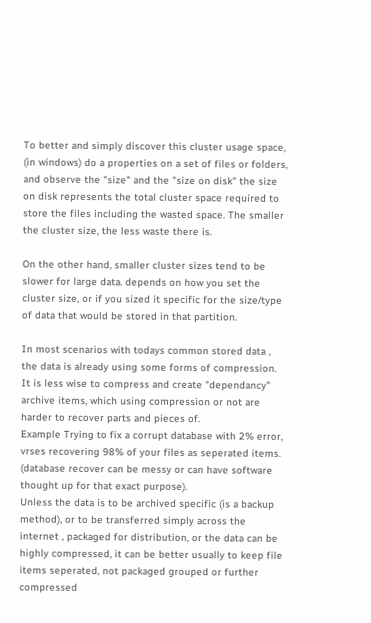To better and simply discover this cluster usage space, (in windows) do a properties on a set of files or folders, and observe the "size" and the "size on disk" the size on disk represents the total cluster space required to store the files including the wasted space. The smaller the cluster size, the less waste there is.

On the other hand, smaller cluster sizes tend to be slower for large data. depends on how you set the cluster size, or if you sized it specific for the size/type of data that would be stored in that partition.

In most scenarios with todays common stored data , the data is already using some forms of compression. It is less wise to compress and create "dependancy" archive items, which using compression or not are harder to recover parts and pieces of.
Example Trying to fix a corrupt database with 2% error, vrses recovering 98% of your files as seperated items. (database recover can be messy or can have software thought up for that exact purpose).
Unless the data is to be archived specific (is a backup method), or to be transferred simply across the internet , packaged for distribution, or the data can be highly compressed, it can be better usually to keep file items seperated, not packaged grouped or further compressed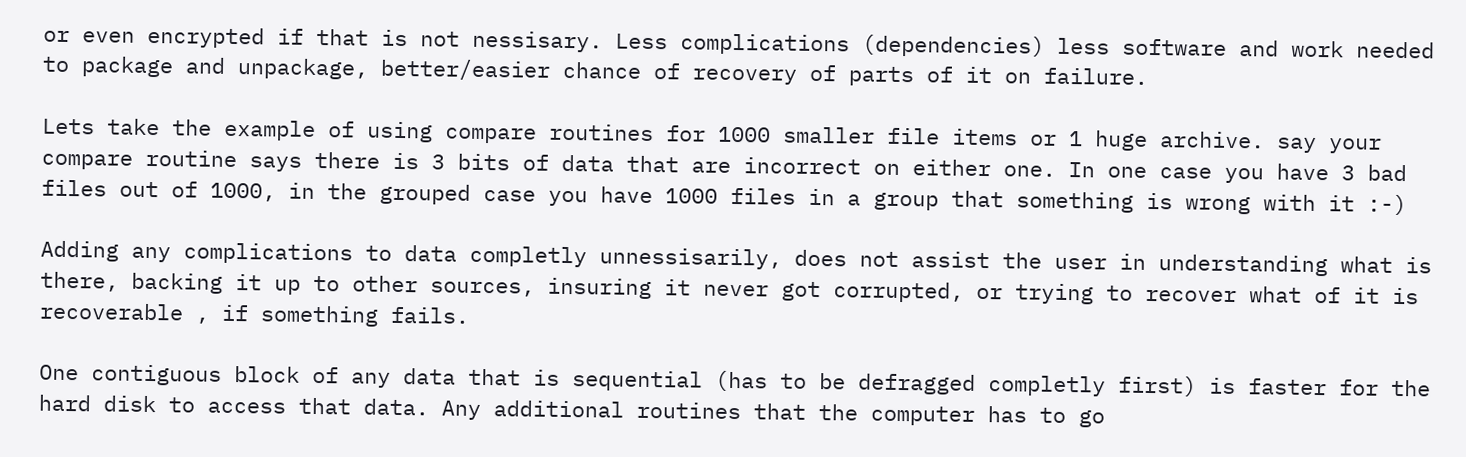or even encrypted if that is not nessisary. Less complications (dependencies) less software and work needed to package and unpackage, better/easier chance of recovery of parts of it on failure.

Lets take the example of using compare routines for 1000 smaller file items or 1 huge archive. say your compare routine says there is 3 bits of data that are incorrect on either one. In one case you have 3 bad files out of 1000, in the grouped case you have 1000 files in a group that something is wrong with it :-)

Adding any complications to data completly unnessisarily, does not assist the user in understanding what is there, backing it up to other sources, insuring it never got corrupted, or trying to recover what of it is recoverable , if something fails.

One contiguous block of any data that is sequential (has to be defragged completly first) is faster for the hard disk to access that data. Any additional routines that the computer has to go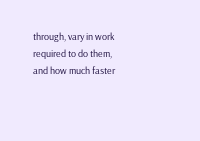through, vary in work required to do them, and how much faster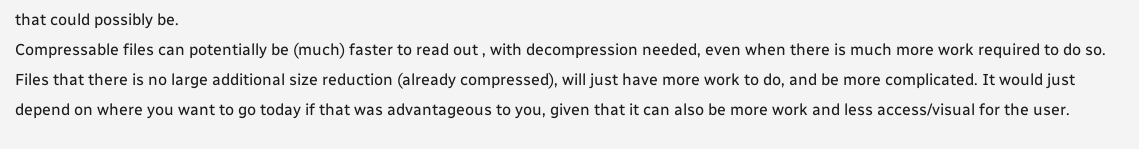that could possibly be.
Compressable files can potentially be (much) faster to read out , with decompression needed, even when there is much more work required to do so.
Files that there is no large additional size reduction (already compressed), will just have more work to do, and be more complicated. It would just depend on where you want to go today if that was advantageous to you, given that it can also be more work and less access/visual for the user.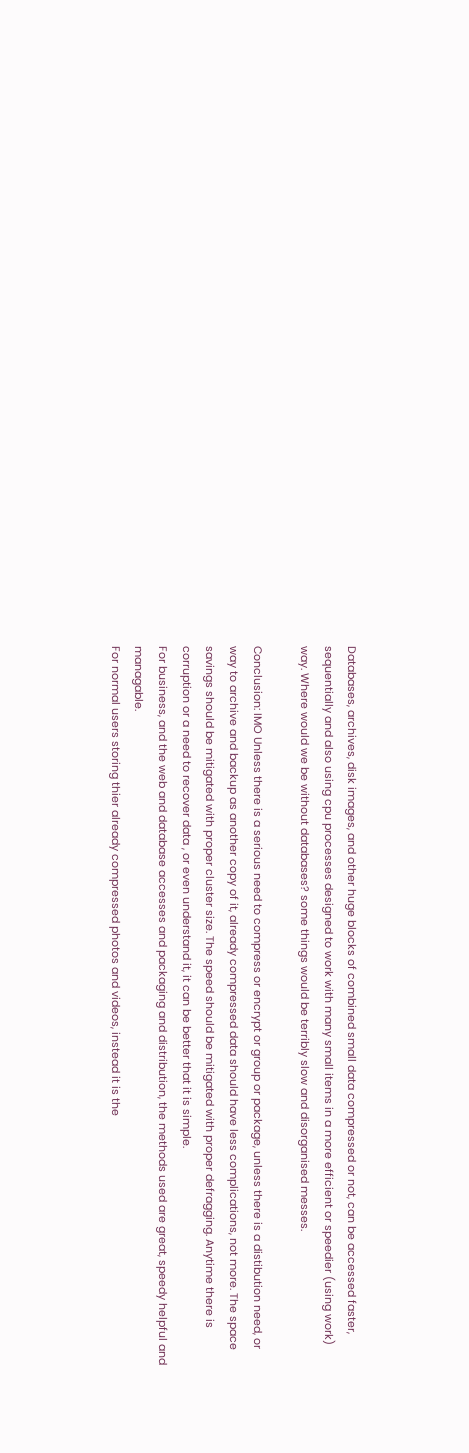Databases, archives, disk images, and other huge blocks of combined small data compressed or not, can be accessed faster, sequentially and also using cpu processes designed to work with many small items in a more efficient or speedier (using work) way. Where would we be without databases? some things would be terribly slow and disorganised messes.

Conclusion: IMO Unless there is a serious need to compress or encrypt or group or package, unless there is a distibution need, or way to archive and backup as another copy of it, already compressed data should have less complications, not more. The space savings should be mitigated with proper cluster size. The speed should be mitigated with proper defragging. Anytime there is corruption or a need to recover data , or even understand it, it can be better that it is simple.
For business, and the web and database accesses and packaging and distribution, the methods used are great, speedy helpful and managable.
For normal users storing thier already compressed photos and videos, instead it is the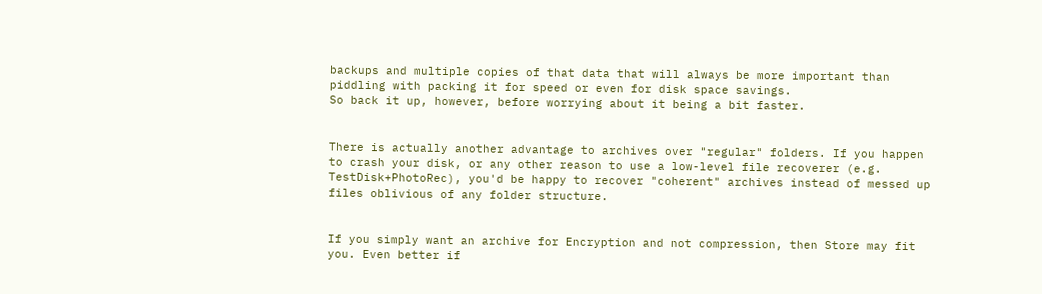backups and multiple copies of that data that will always be more important than piddling with packing it for speed or even for disk space savings.
So back it up, however, before worrying about it being a bit faster.


There is actually another advantage to archives over "regular" folders. If you happen to crash your disk, or any other reason to use a low-level file recoverer (e.g. TestDisk+PhotoRec), you'd be happy to recover "coherent" archives instead of messed up files oblivious of any folder structure.


If you simply want an archive for Encryption and not compression, then Store may fit you. Even better if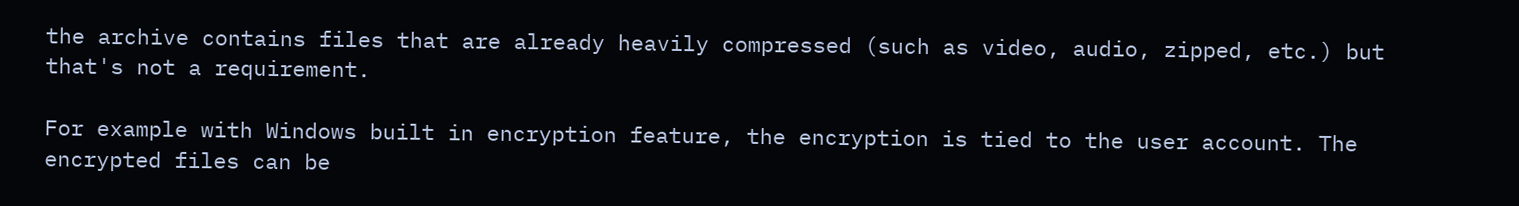the archive contains files that are already heavily compressed (such as video, audio, zipped, etc.) but that's not a requirement.

For example with Windows built in encryption feature, the encryption is tied to the user account. The encrypted files can be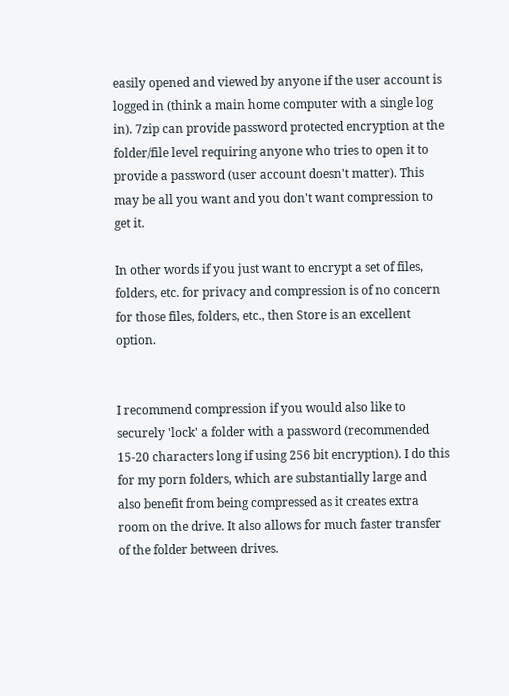easily opened and viewed by anyone if the user account is logged in (think a main home computer with a single log in). 7zip can provide password protected encryption at the folder/file level requiring anyone who tries to open it to provide a password (user account doesn't matter). This may be all you want and you don't want compression to get it.

In other words if you just want to encrypt a set of files, folders, etc. for privacy and compression is of no concern for those files, folders, etc., then Store is an excellent option.


I recommend compression if you would also like to securely 'lock' a folder with a password (recommended 15-20 characters long if using 256 bit encryption). I do this for my porn folders, which are substantially large and also benefit from being compressed as it creates extra room on the drive. It also allows for much faster transfer of the folder between drives.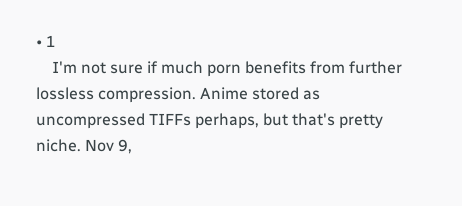• 1
    I'm not sure if much porn benefits from further lossless compression. Anime stored as uncompressed TIFFs perhaps, but that's pretty niche. Nov 9,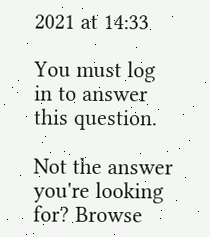2021 at 14:33

You must log in to answer this question.

Not the answer you're looking for? Browse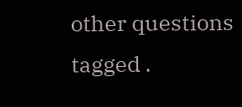other questions tagged .